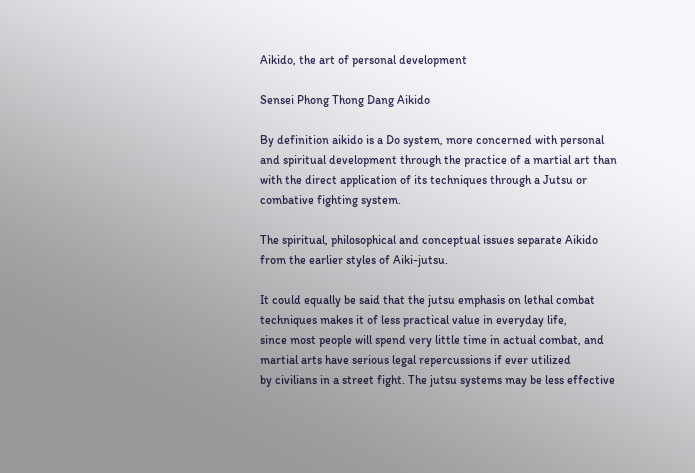Aikido, the art of personal development

Sensei Phong Thong Dang Aikido

By definition aikido is a Do system, more concerned with personal and spiritual development through the practice of a martial art than with the direct application of its techniques through a Jutsu or combative fighting system.

The spiritual, philosophical and conceptual issues separate Aikido from the earlier styles of Aiki-jutsu.

It could equally be said that the jutsu emphasis on lethal combat techniques makes it of less practical value in everyday life,
since most people will spend very little time in actual combat, and martial arts have serious legal repercussions if ever utilized
by civilians in a street fight. The jutsu systems may be less effective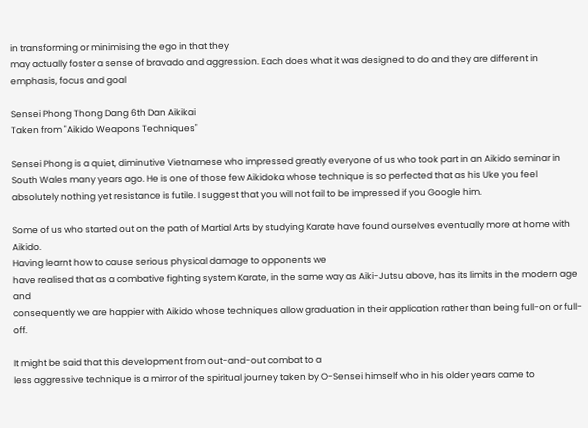in transforming or minimising the ego in that they
may actually foster a sense of bravado and aggression. Each does what it was designed to do and they are different in
emphasis, focus and goal

Sensei Phong Thong Dang 6th Dan Aikikai
Taken from "Aikido Weapons Techniques"

Sensei Phong is a quiet, diminutive Vietnamese who impressed greatly everyone of us who took part in an Aikido seminar in South Wales many years ago. He is one of those few Aikidoka whose technique is so perfected that as his Uke you feel absolutely nothing yet resistance is futile. I suggest that you will not fail to be impressed if you Google him.

Some of us who started out on the path of Martial Arts by studying Karate have found ourselves eventually more at home with Aikido.
Having learnt how to cause serious physical damage to opponents we
have realised that as a combative fighting system Karate, in the same way as Aiki-Jutsu above, has its limits in the modern age and
consequently we are happier with Aikido whose techniques allow graduation in their application rather than being full-on or full-off.

It might be said that this development from out-and-out combat to a
less aggressive technique is a mirror of the spiritual journey taken by O-Sensei himself who in his older years came to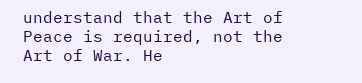understand that the Art of Peace is required, not the Art of War. He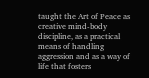taught the Art of Peace as creative mind-body discipline, as a practical means of handling aggression and as a way of life that fosters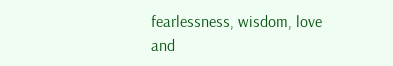fearlessness, wisdom, love and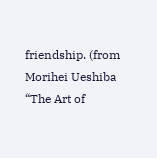friendship. (from Morihei Ueshiba “The Art of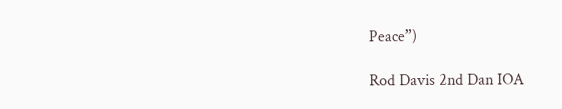Peace”)

Rod Davis 2nd Dan IOA